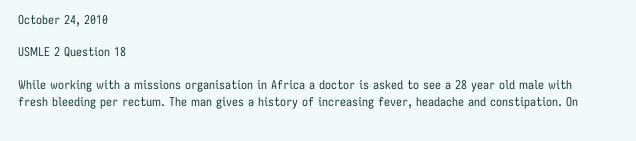October 24, 2010

USMLE 2 Question 18

While working with a missions organisation in Africa a doctor is asked to see a 28 year old male with fresh bleeding per rectum. The man gives a history of increasing fever, headache and constipation. On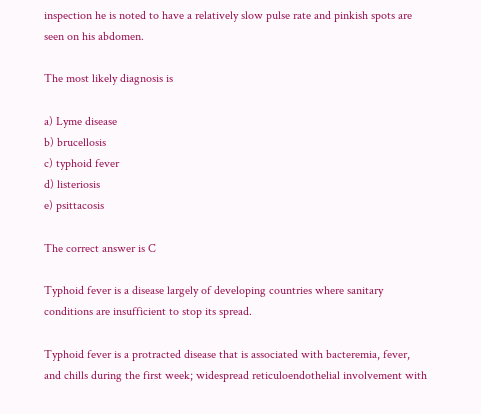inspection he is noted to have a relatively slow pulse rate and pinkish spots are seen on his abdomen.

The most likely diagnosis is

a) Lyme disease
b) brucellosis
c) typhoid fever
d) listeriosis
e) psittacosis

The correct answer is C

Typhoid fever is a disease largely of developing countries where sanitary conditions are insufficient to stop its spread.

Typhoid fever is a protracted disease that is associated with bacteremia, fever, and chills during the first week; widespread reticuloendothelial involvement with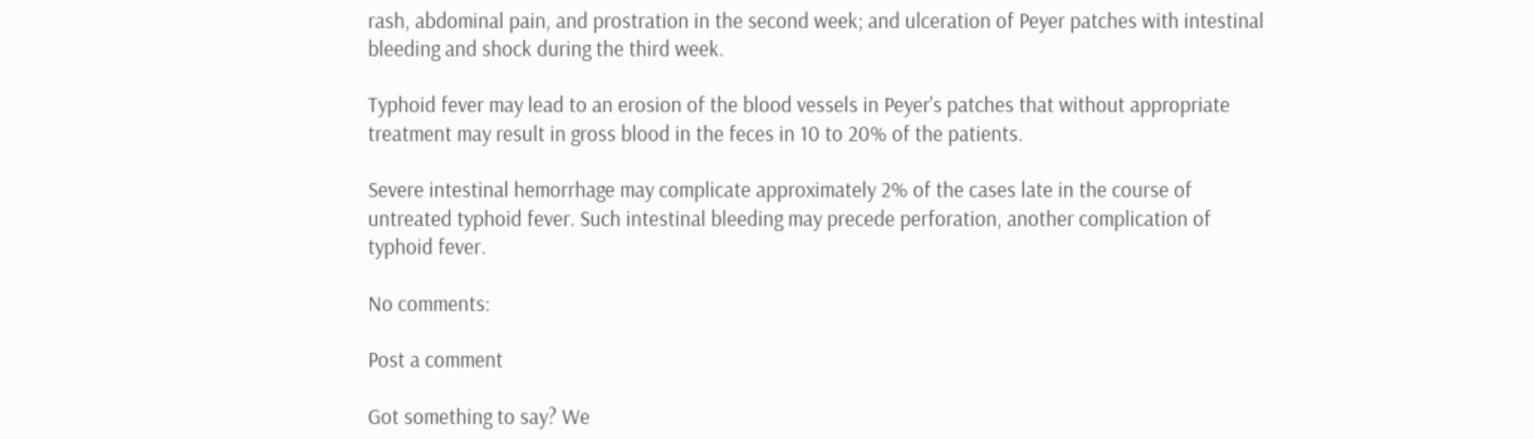rash, abdominal pain, and prostration in the second week; and ulceration of Peyer patches with intestinal bleeding and shock during the third week.

Typhoid fever may lead to an erosion of the blood vessels in Peyer's patches that without appropriate treatment may result in gross blood in the feces in 10 to 20% of the patients.

Severe intestinal hemorrhage may complicate approximately 2% of the cases late in the course of untreated typhoid fever. Such intestinal bleeding may precede perforation, another complication of typhoid fever.

No comments:

Post a comment

Got something to say? We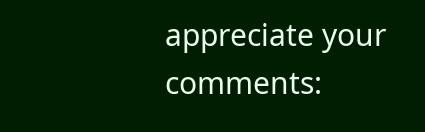appreciate your comments: